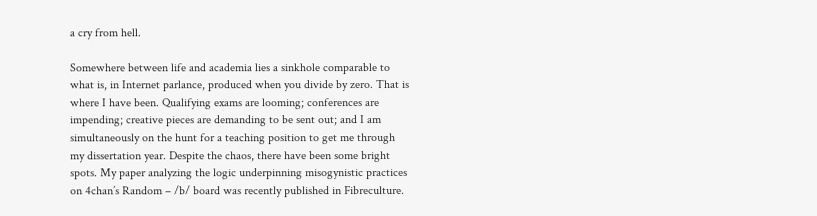a cry from hell.

Somewhere between life and academia lies a sinkhole comparable to what is, in Internet parlance, produced when you divide by zero. That is where I have been. Qualifying exams are looming; conferences are impending; creative pieces are demanding to be sent out; and I am simultaneously on the hunt for a teaching position to get me through my dissertation year. Despite the chaos, there have been some bright spots. My paper analyzing the logic underpinning misogynistic practices on 4chan’s Random – /b/ board was recently published in Fibreculture.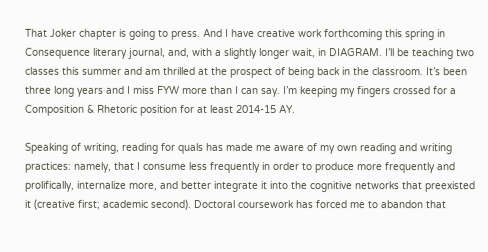That Joker chapter is going to press. And I have creative work forthcoming this spring in Consequence literary journal, and, with a slightly longer wait, in DIAGRAM. I’ll be teaching two classes this summer and am thrilled at the prospect of being back in the classroom. It’s been three long years and I miss FYW more than I can say. I’m keeping my fingers crossed for a Composition & Rhetoric position for at least 2014-15 AY.

Speaking of writing, reading for quals has made me aware of my own reading and writing practices: namely, that I consume less frequently in order to produce more frequently and prolifically, internalize more, and better integrate it into the cognitive networks that preexisted it (creative first; academic second). Doctoral coursework has forced me to abandon that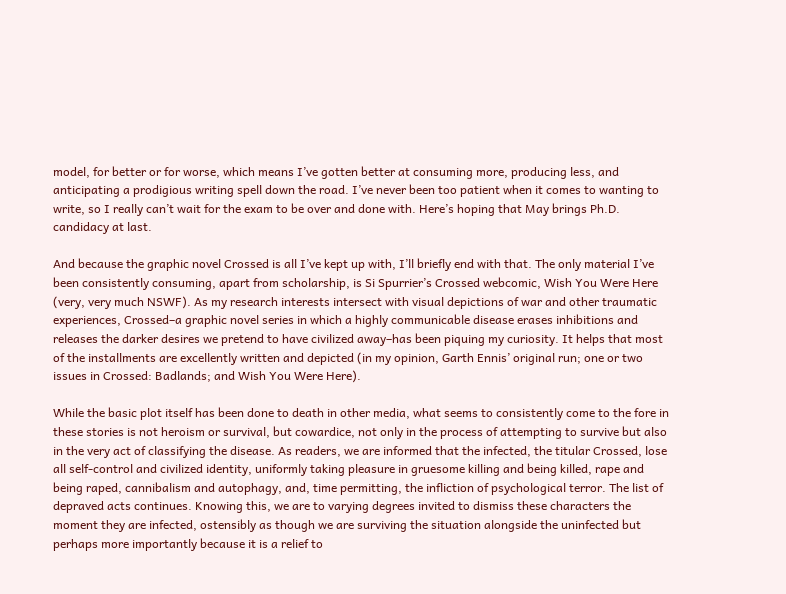model, for better or for worse, which means I’ve gotten better at consuming more, producing less, and anticipating a prodigious writing spell down the road. I’ve never been too patient when it comes to wanting to write, so I really can’t wait for the exam to be over and done with. Here’s hoping that May brings Ph.D. candidacy at last.

And because the graphic novel Crossed is all I’ve kept up with, I’ll briefly end with that. The only material I’ve been consistently consuming, apart from scholarship, is Si Spurrier’s Crossed webcomic, Wish You Were Here (very, very much NSWF). As my research interests intersect with visual depictions of war and other traumatic experiences, Crossed–a graphic novel series in which a highly communicable disease erases inhibitions and releases the darker desires we pretend to have civilized away–has been piquing my curiosity. It helps that most of the installments are excellently written and depicted (in my opinion, Garth Ennis’ original run; one or two issues in Crossed: Badlands; and Wish You Were Here).

While the basic plot itself has been done to death in other media, what seems to consistently come to the fore in these stories is not heroism or survival, but cowardice, not only in the process of attempting to survive but also in the very act of classifying the disease. As readers, we are informed that the infected, the titular Crossed, lose all self-control and civilized identity, uniformly taking pleasure in gruesome killing and being killed, rape and being raped, cannibalism and autophagy, and, time permitting, the infliction of psychological terror. The list of depraved acts continues. Knowing this, we are to varying degrees invited to dismiss these characters the moment they are infected, ostensibly as though we are surviving the situation alongside the uninfected but perhaps more importantly because it is a relief to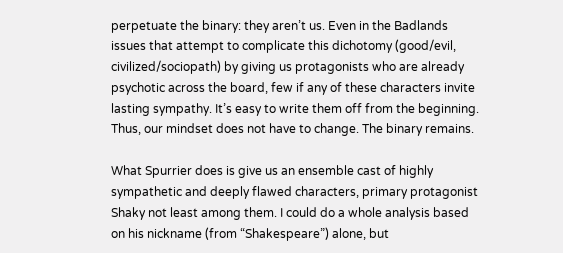perpetuate the binary: they aren’t us. Even in the Badlands issues that attempt to complicate this dichotomy (good/evil, civilized/sociopath) by giving us protagonists who are already psychotic across the board, few if any of these characters invite lasting sympathy. It’s easy to write them off from the beginning. Thus, our mindset does not have to change. The binary remains.

What Spurrier does is give us an ensemble cast of highly sympathetic and deeply flawed characters, primary protagonist Shaky not least among them. I could do a whole analysis based on his nickname (from “Shakespeare”) alone, but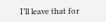I’ll leave that for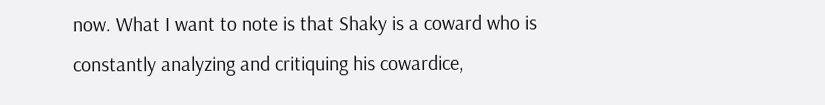now. What I want to note is that Shaky is a coward who is constantly analyzing and critiquing his cowardice,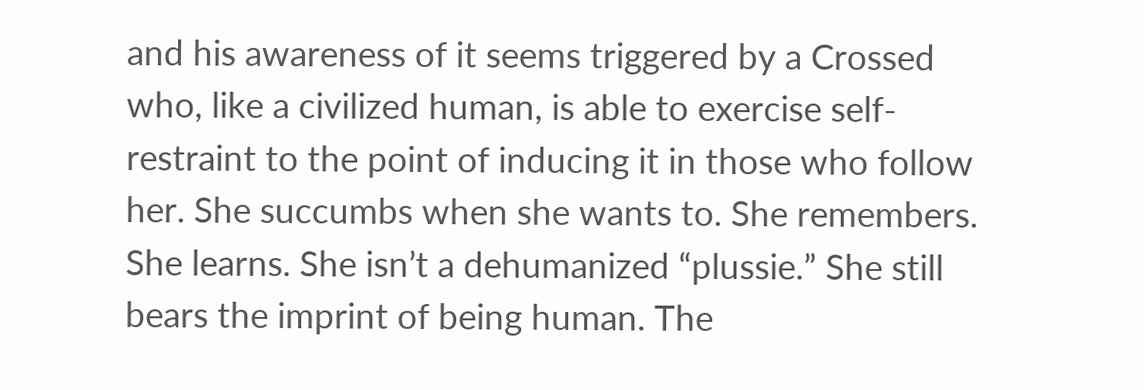and his awareness of it seems triggered by a Crossed who, like a civilized human, is able to exercise self-restraint to the point of inducing it in those who follow her. She succumbs when she wants to. She remembers. She learns. She isn’t a dehumanized “plussie.” She still bears the imprint of being human. The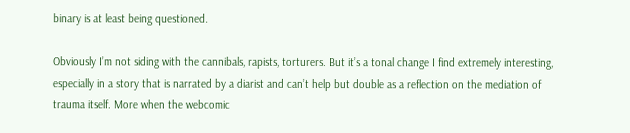binary is at least being questioned.

Obviously I’m not siding with the cannibals, rapists, torturers. But it’s a tonal change I find extremely interesting, especially in a story that is narrated by a diarist and can’t help but double as a reflection on the mediation of trauma itself. More when the webcomic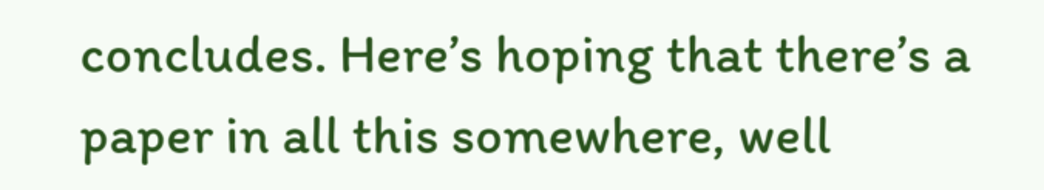concludes. Here’s hoping that there’s a paper in all this somewhere, well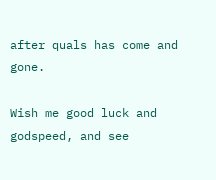after quals has come and gone.

Wish me good luck and godspeed, and see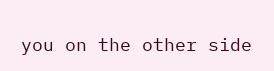you on the other side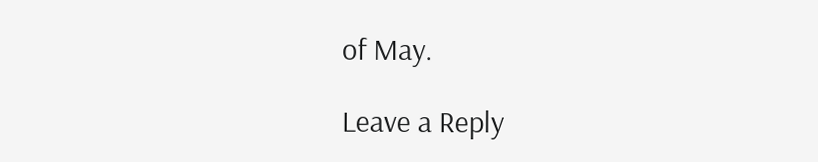of May.

Leave a Reply